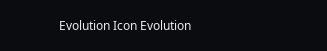Evolution Icon Evolution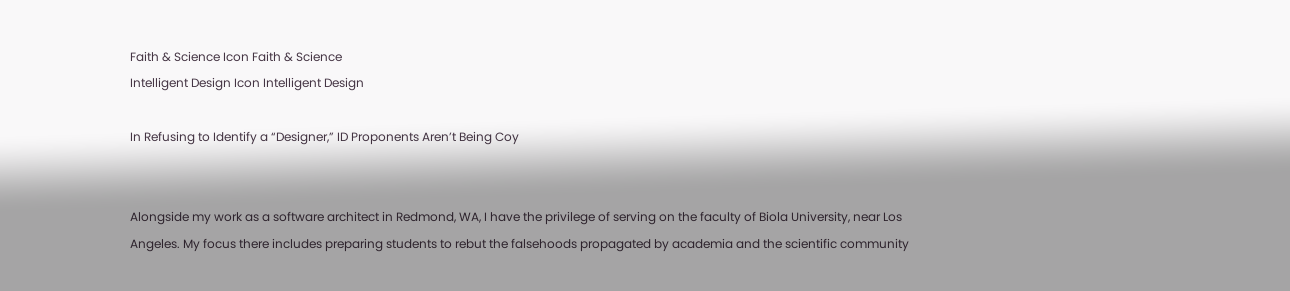Faith & Science Icon Faith & Science
Intelligent Design Icon Intelligent Design

In Refusing to Identify a “Designer,” ID Proponents Aren’t Being Coy


Alongside my work as a software architect in Redmond, WA, I have the privilege of serving on the faculty of Biola University, near Los Angeles. My focus there includes preparing students to rebut the falsehoods propagated by academia and the scientific community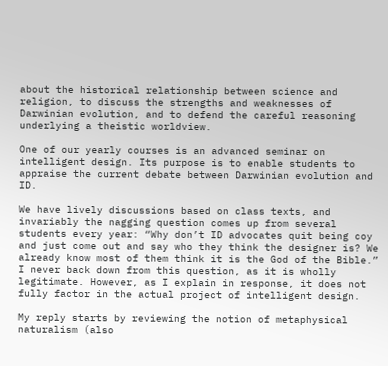about the historical relationship between science and religion, to discuss the strengths and weaknesses of Darwinian evolution, and to defend the careful reasoning underlying a theistic worldview.

One of our yearly courses is an advanced seminar on intelligent design. Its purpose is to enable students to appraise the current debate between Darwinian evolution and ID.

We have lively discussions based on class texts, and invariably the nagging question comes up from several students every year: “Why don’t ID advocates quit being coy and just come out and say who they think the designer is? We already know most of them think it is the God of the Bible.” I never back down from this question, as it is wholly legitimate. However, as I explain in response, it does not fully factor in the actual project of intelligent design.

My reply starts by reviewing the notion of metaphysical naturalism (also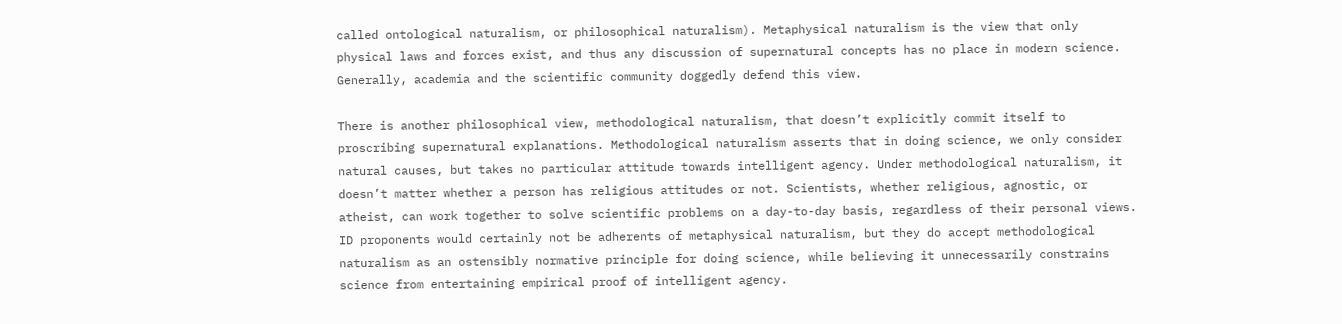called ontological naturalism, or philosophical naturalism). Metaphysical naturalism is the view that only physical laws and forces exist, and thus any discussion of supernatural concepts has no place in modern science. Generally, academia and the scientific community doggedly defend this view.

There is another philosophical view, methodological naturalism, that doesn’t explicitly commit itself to proscribing supernatural explanations. Methodological naturalism asserts that in doing science, we only consider natural causes, but takes no particular attitude towards intelligent agency. Under methodological naturalism, it doesn’t matter whether a person has religious attitudes or not. Scientists, whether religious, agnostic, or atheist, can work together to solve scientific problems on a day-to-day basis, regardless of their personal views. ID proponents would certainly not be adherents of metaphysical naturalism, but they do accept methodological naturalism as an ostensibly normative principle for doing science, while believing it unnecessarily constrains science from entertaining empirical proof of intelligent agency.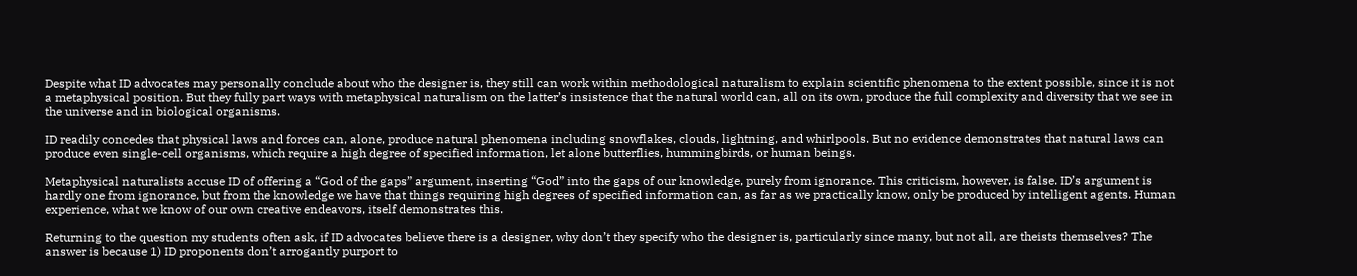Despite what ID advocates may personally conclude about who the designer is, they still can work within methodological naturalism to explain scientific phenomena to the extent possible, since it is not a metaphysical position. But they fully part ways with metaphysical naturalism on the latter’s insistence that the natural world can, all on its own, produce the full complexity and diversity that we see in the universe and in biological organisms.

ID readily concedes that physical laws and forces can, alone, produce natural phenomena including snowflakes, clouds, lightning, and whirlpools. But no evidence demonstrates that natural laws can produce even single-cell organisms, which require a high degree of specified information, let alone butterflies, hummingbirds, or human beings.

Metaphysical naturalists accuse ID of offering a “God of the gaps” argument, inserting “God” into the gaps of our knowledge, purely from ignorance. This criticism, however, is false. ID’s argument is hardly one from ignorance, but from the knowledge we have that things requiring high degrees of specified information can, as far as we practically know, only be produced by intelligent agents. Human experience, what we know of our own creative endeavors, itself demonstrates this.

Returning to the question my students often ask, if ID advocates believe there is a designer, why don’t they specify who the designer is, particularly since many, but not all, are theists themselves? The answer is because 1) ID proponents don’t arrogantly purport to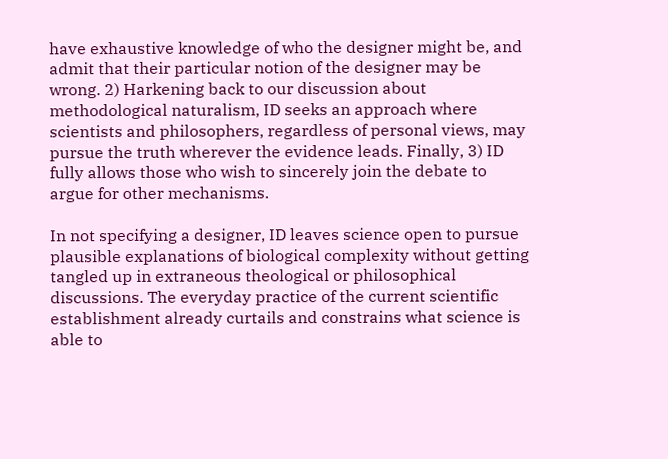have exhaustive knowledge of who the designer might be, and admit that their particular notion of the designer may be wrong. 2) Harkening back to our discussion about methodological naturalism, ID seeks an approach where scientists and philosophers, regardless of personal views, may pursue the truth wherever the evidence leads. Finally, 3) ID fully allows those who wish to sincerely join the debate to argue for other mechanisms.

In not specifying a designer, ID leaves science open to pursue plausible explanations of biological complexity without getting tangled up in extraneous theological or philosophical discussions. The everyday practice of the current scientific establishment already curtails and constrains what science is able to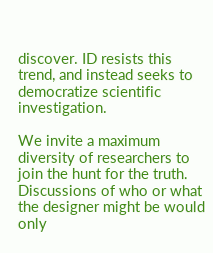discover. ID resists this trend, and instead seeks to democratize scientific investigation.

We invite a maximum diversity of researchers to join the hunt for the truth. Discussions of who or what the designer might be would only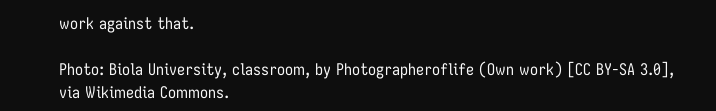work against that.

Photo: Biola University, classroom, by Photographeroflife (Own work) [CC BY-SA 3.0], via Wikimedia Commons.